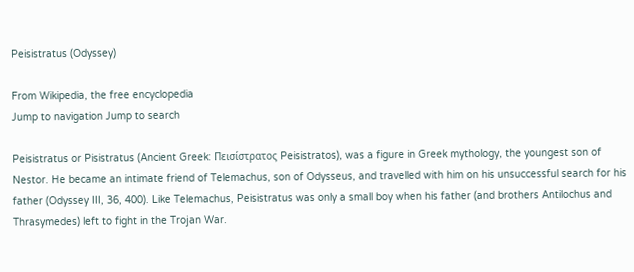Peisistratus (Odyssey)

From Wikipedia, the free encyclopedia
Jump to navigation Jump to search

Peisistratus or Pisistratus (Ancient Greek: Πεισίστρατος Peisistratos), was a figure in Greek mythology, the youngest son of Nestor. He became an intimate friend of Telemachus, son of Odysseus, and travelled with him on his unsuccessful search for his father (Odyssey III, 36, 400). Like Telemachus, Peisistratus was only a small boy when his father (and brothers Antilochus and Thrasymedes) left to fight in the Trojan War.